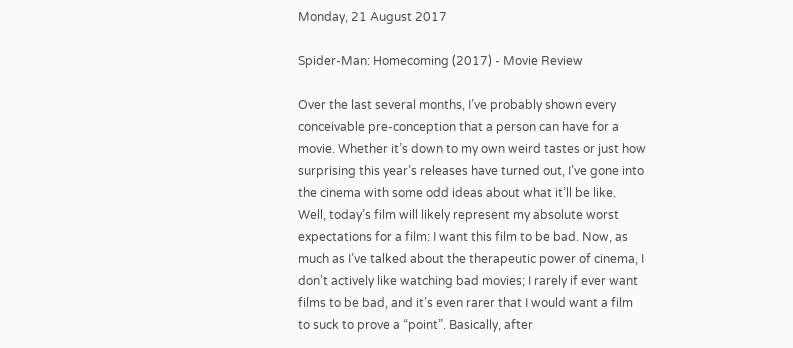Monday, 21 August 2017

Spider-Man: Homecoming (2017) - Movie Review

Over the last several months, I’ve probably shown every conceivable pre-conception that a person can have for a movie. Whether it’s down to my own weird tastes or just how surprising this year’s releases have turned out, I’ve gone into the cinema with some odd ideas about what it’ll be like. Well, today’s film will likely represent my absolute worst expectations for a film: I want this film to be bad. Now, as much as I’ve talked about the therapeutic power of cinema, I don’t actively like watching bad movies; I rarely if ever want films to be bad, and it’s even rarer that I would want a film to suck to prove a “point”. Basically, after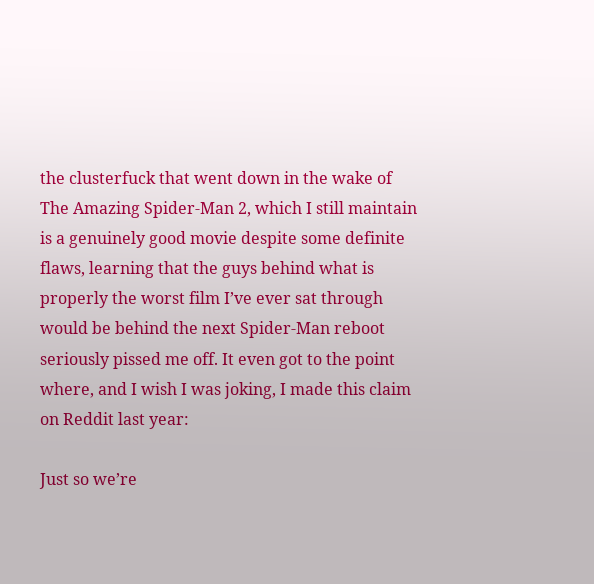the clusterfuck that went down in the wake of The Amazing Spider-Man 2, which I still maintain is a genuinely good movie despite some definite flaws, learning that the guys behind what is properly the worst film I’ve ever sat through would be behind the next Spider-Man reboot seriously pissed me off. It even got to the point where, and I wish I was joking, I made this claim on Reddit last year:

Just so we’re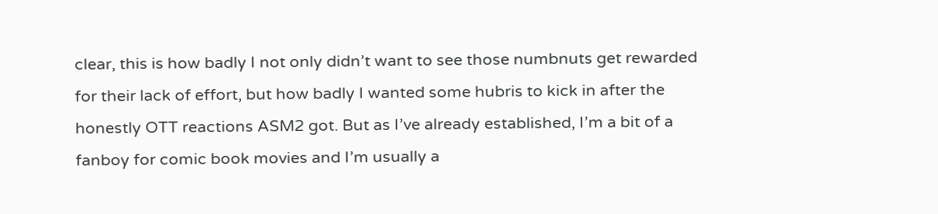clear, this is how badly I not only didn’t want to see those numbnuts get rewarded for their lack of effort, but how badly I wanted some hubris to kick in after the honestly OTT reactions ASM2 got. But as I’ve already established, I’m a bit of a fanboy for comic book movies and I’m usually a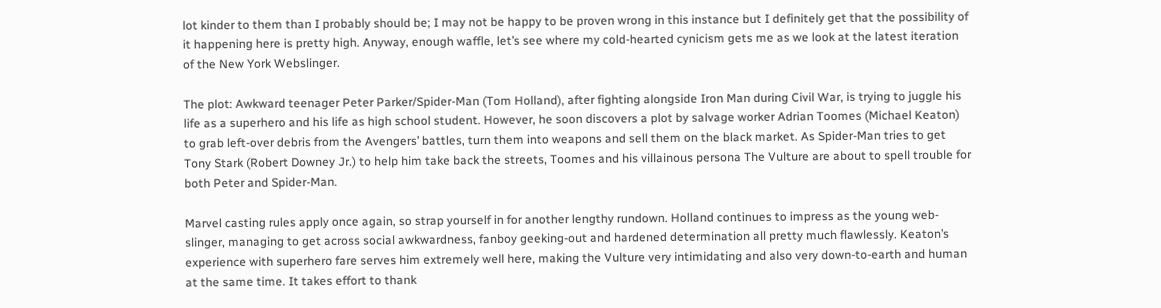lot kinder to them than I probably should be; I may not be happy to be proven wrong in this instance but I definitely get that the possibility of it happening here is pretty high. Anyway, enough waffle, let’s see where my cold-hearted cynicism gets me as we look at the latest iteration of the New York Webslinger.

The plot: Awkward teenager Peter Parker/Spider-Man (Tom Holland), after fighting alongside Iron Man during Civil War, is trying to juggle his life as a superhero and his life as high school student. However, he soon discovers a plot by salvage worker Adrian Toomes (Michael Keaton) to grab left-over debris from the Avengers’ battles, turn them into weapons and sell them on the black market. As Spider-Man tries to get Tony Stark (Robert Downey Jr.) to help him take back the streets, Toomes and his villainous persona The Vulture are about to spell trouble for both Peter and Spider-Man.

Marvel casting rules apply once again, so strap yourself in for another lengthy rundown. Holland continues to impress as the young web-slinger, managing to get across social awkwardness, fanboy geeking-out and hardened determination all pretty much flawlessly. Keaton’s experience with superhero fare serves him extremely well here, making the Vulture very intimidating and also very down-to-earth and human at the same time. It takes effort to thank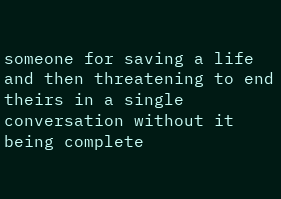someone for saving a life and then threatening to end theirs in a single conversation without it being complete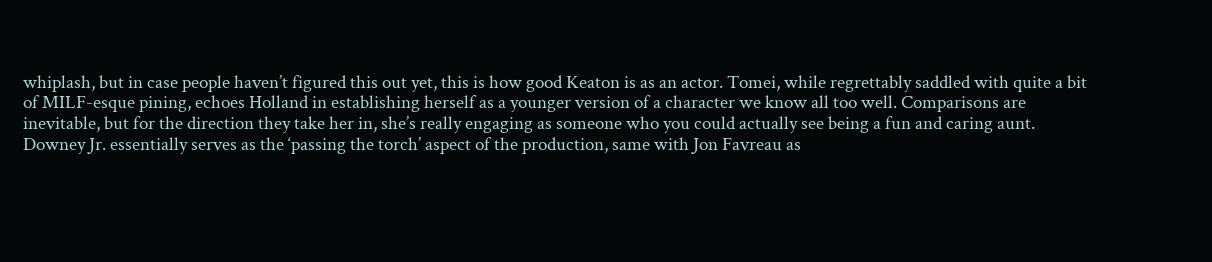whiplash, but in case people haven’t figured this out yet, this is how good Keaton is as an actor. Tomei, while regrettably saddled with quite a bit of MILF-esque pining, echoes Holland in establishing herself as a younger version of a character we know all too well. Comparisons are inevitable, but for the direction they take her in, she’s really engaging as someone who you could actually see being a fun and caring aunt.
Downey Jr. essentially serves as the ‘passing the torch’ aspect of the production, same with Jon Favreau as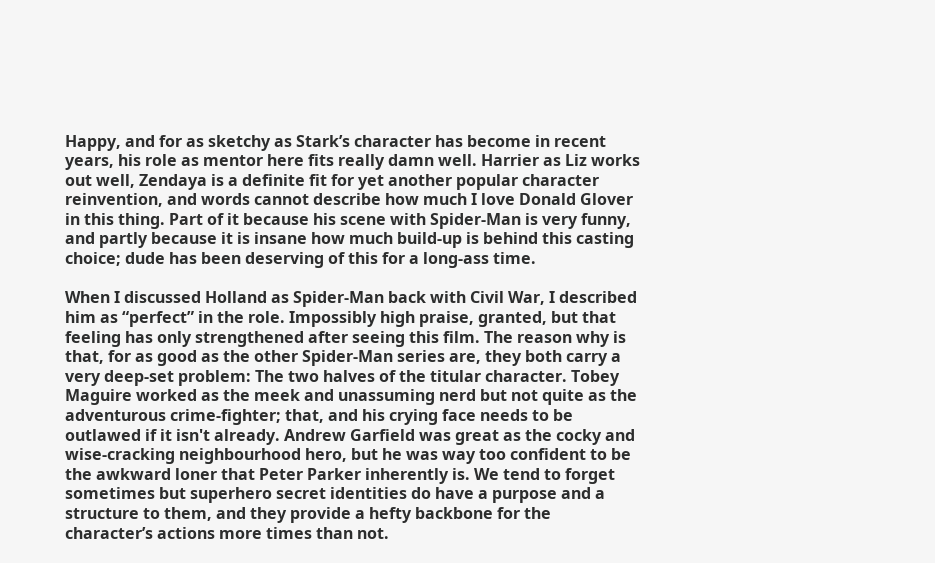Happy, and for as sketchy as Stark’s character has become in recent years, his role as mentor here fits really damn well. Harrier as Liz works out well, Zendaya is a definite fit for yet another popular character reinvention, and words cannot describe how much I love Donald Glover in this thing. Part of it because his scene with Spider-Man is very funny, and partly because it is insane how much build-up is behind this casting choice; dude has been deserving of this for a long-ass time.

When I discussed Holland as Spider-Man back with Civil War, I described him as “perfect” in the role. Impossibly high praise, granted, but that feeling has only strengthened after seeing this film. The reason why is that, for as good as the other Spider-Man series are, they both carry a very deep-set problem: The two halves of the titular character. Tobey Maguire worked as the meek and unassuming nerd but not quite as the adventurous crime-fighter; that, and his crying face needs to be outlawed if it isn't already. Andrew Garfield was great as the cocky and wise-cracking neighbourhood hero, but he was way too confident to be the awkward loner that Peter Parker inherently is. We tend to forget sometimes but superhero secret identities do have a purpose and a structure to them, and they provide a hefty backbone for the character’s actions more times than not.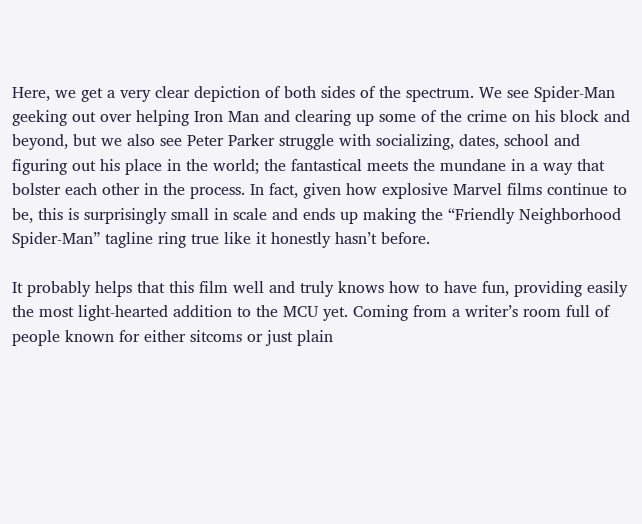Here, we get a very clear depiction of both sides of the spectrum. We see Spider-Man geeking out over helping Iron Man and clearing up some of the crime on his block and beyond, but we also see Peter Parker struggle with socializing, dates, school and figuring out his place in the world; the fantastical meets the mundane in a way that bolster each other in the process. In fact, given how explosive Marvel films continue to be, this is surprisingly small in scale and ends up making the “Friendly Neighborhood Spider-Man” tagline ring true like it honestly hasn’t before.

It probably helps that this film well and truly knows how to have fun, providing easily the most light-hearted addition to the MCU yet. Coming from a writer’s room full of people known for either sitcoms or just plain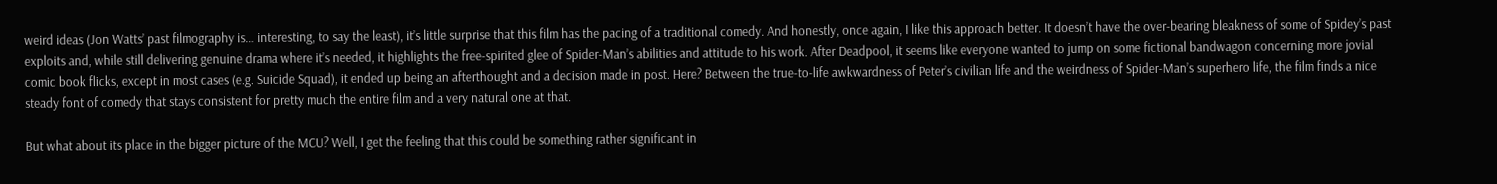weird ideas (Jon Watts’ past filmography is… interesting, to say the least), it’s little surprise that this film has the pacing of a traditional comedy. And honestly, once again, I like this approach better. It doesn’t have the over-bearing bleakness of some of Spidey’s past exploits and, while still delivering genuine drama where it’s needed, it highlights the free-spirited glee of Spider-Man’s abilities and attitude to his work. After Deadpool, it seems like everyone wanted to jump on some fictional bandwagon concerning more jovial comic book flicks, except in most cases (e.g. Suicide Squad), it ended up being an afterthought and a decision made in post. Here? Between the true-to-life awkwardness of Peter’s civilian life and the weirdness of Spider-Man’s superhero life, the film finds a nice steady font of comedy that stays consistent for pretty much the entire film and a very natural one at that.

But what about its place in the bigger picture of the MCU? Well, I get the feeling that this could be something rather significant in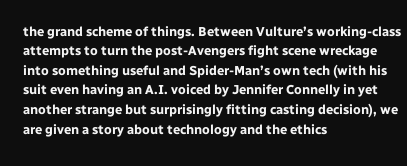the grand scheme of things. Between Vulture’s working-class attempts to turn the post-Avengers fight scene wreckage into something useful and Spider-Man’s own tech (with his suit even having an A.I. voiced by Jennifer Connelly in yet another strange but surprisingly fitting casting decision), we are given a story about technology and the ethics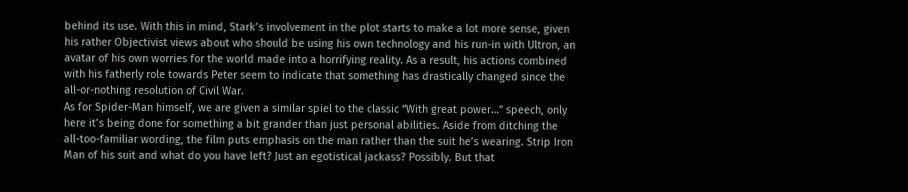behind its use. With this in mind, Stark’s involvement in the plot starts to make a lot more sense, given his rather Objectivist views about who should be using his own technology and his run-in with Ultron, an avatar of his own worries for the world made into a horrifying reality. As a result, his actions combined with his fatherly role towards Peter seem to indicate that something has drastically changed since the all-or-nothing resolution of Civil War.
As for Spider-Man himself, we are given a similar spiel to the classic “With great power…” speech, only here it’s being done for something a bit grander than just personal abilities. Aside from ditching the all-too-familiar wording, the film puts emphasis on the man rather than the suit he’s wearing. Strip Iron Man of his suit and what do you have left? Just an egotistical jackass? Possibly. But that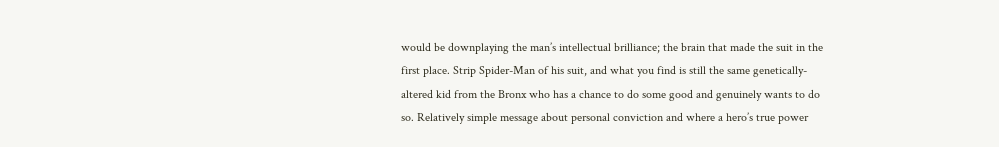would be downplaying the man’s intellectual brilliance; the brain that made the suit in the first place. Strip Spider-Man of his suit, and what you find is still the same genetically-altered kid from the Bronx who has a chance to do some good and genuinely wants to do so. Relatively simple message about personal conviction and where a hero’s true power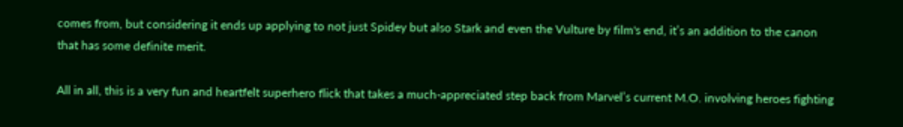comes from, but considering it ends up applying to not just Spidey but also Stark and even the Vulture by film's end, it’s an addition to the canon that has some definite merit.

All in all, this is a very fun and heartfelt superhero flick that takes a much-appreciated step back from Marvel’s current M.O. involving heroes fighting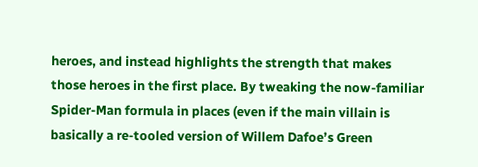heroes, and instead highlights the strength that makes those heroes in the first place. By tweaking the now-familiar Spider-Man formula in places (even if the main villain is basically a re-tooled version of Willem Dafoe’s Green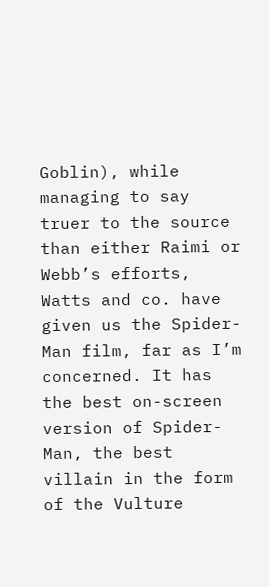Goblin), while managing to say truer to the source than either Raimi or Webb’s efforts, Watts and co. have given us the Spider-Man film, far as I’m concerned. It has the best on-screen version of Spider-Man, the best villain in the form of the Vulture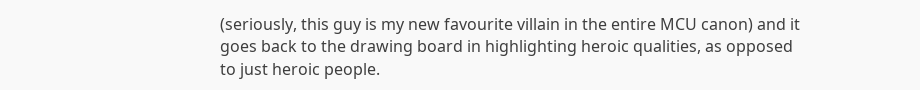(seriously, this guy is my new favourite villain in the entire MCU canon) and it goes back to the drawing board in highlighting heroic qualities, as opposed to just heroic people.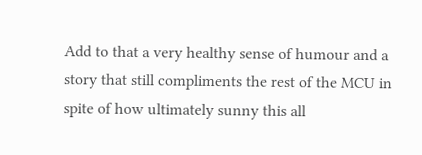Add to that a very healthy sense of humour and a story that still compliments the rest of the MCU in spite of how ultimately sunny this all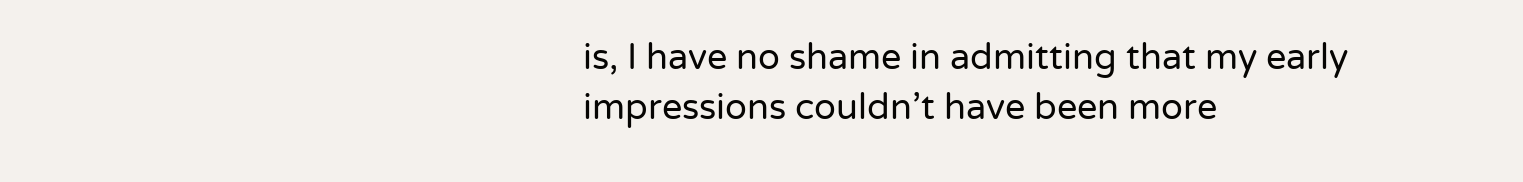is, I have no shame in admitting that my early impressions couldn’t have been more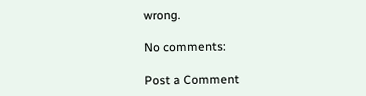wrong.

No comments:

Post a Comment